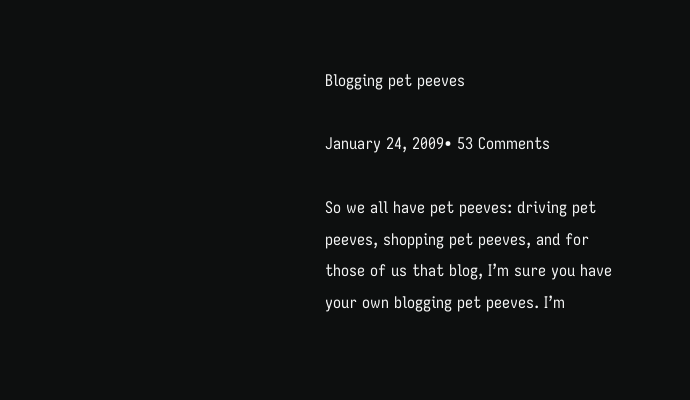Blogging pet peeves

January 24, 2009• 53 Comments

So we all have pet peeves: driving pet peeves, shopping pet peeves, and for those of us that blog, I’m sure you have your own blogging pet peeves. I’m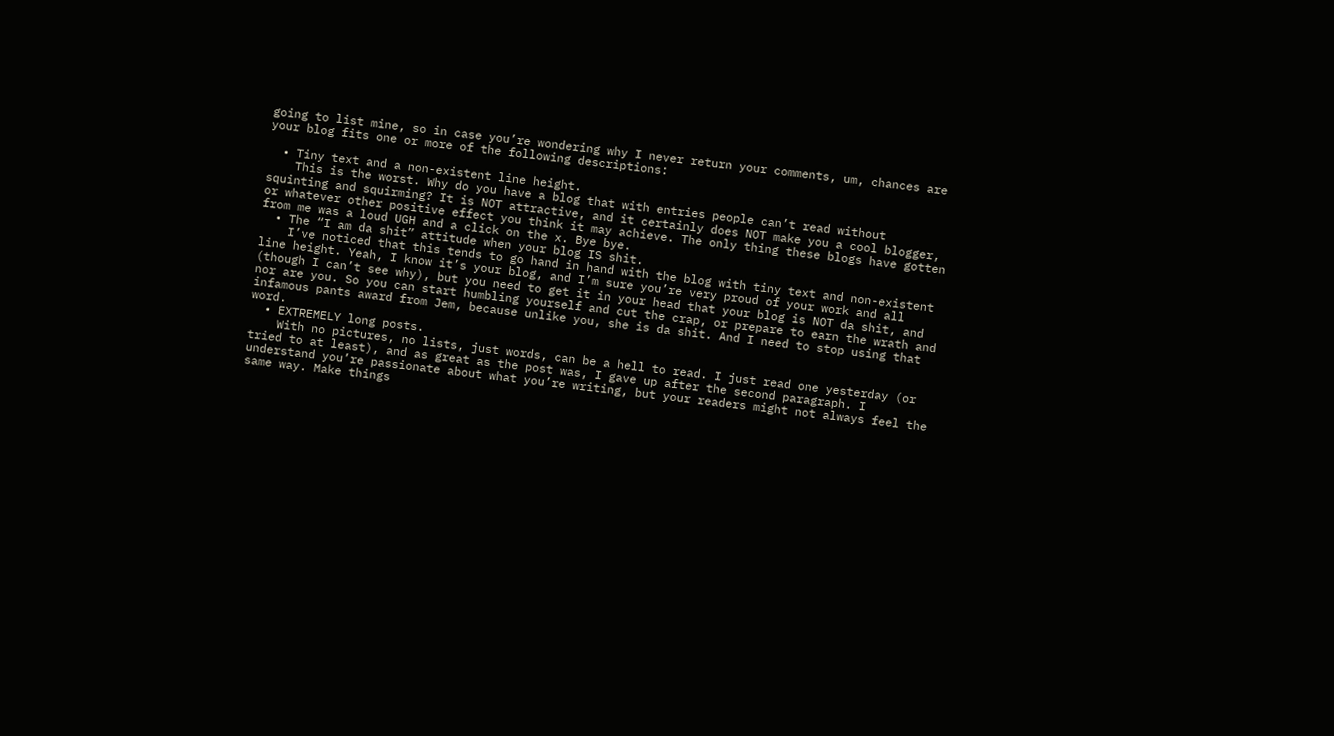going to list mine, so in case you’re wondering why I never return your comments, um, chances are your blog fits one or more of the following descriptions:

  • Tiny text and a non-existent line height.
    This is the worst. Why do you have a blog that with entries people can’t read without squinting and squirming? It is NOT attractive, and it certainly does NOT make you a cool blogger, or whatever other positive effect you think it may achieve. The only thing these blogs have gotten from me was a loud UGH and a click on the x. Bye bye.
  • The “I am da shit” attitude when your blog IS shit.
    I’ve noticed that this tends to go hand in hand with the blog with tiny text and non-existent line height. Yeah, I know it’s your blog, and I’m sure you’re very proud of your work and all (though I can’t see why), but you need to get it in your head that your blog is NOT da shit, and nor are you. So you can start humbling yourself and cut the crap, or prepare to earn the wrath and infamous pants award from Jem, because unlike you, she is da shit. And I need to stop using that word.
  • EXTREMELY long posts.
    With no pictures, no lists, just words, can be a hell to read. I just read one yesterday (or tried to at least), and as great as the post was, I gave up after the second paragraph. I understand you’re passionate about what you’re writing, but your readers might not always feel the same way. Make things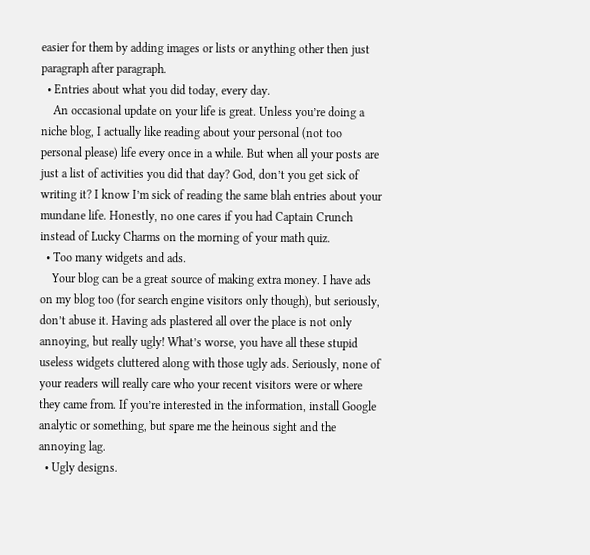easier for them by adding images or lists or anything other then just paragraph after paragraph.
  • Entries about what you did today, every day.
    An occasional update on your life is great. Unless you’re doing a niche blog, I actually like reading about your personal (not too personal please) life every once in a while. But when all your posts are just a list of activities you did that day? God, don’t you get sick of writing it? I know I’m sick of reading the same blah entries about your mundane life. Honestly, no one cares if you had Captain Crunch instead of Lucky Charms on the morning of your math quiz.
  • Too many widgets and ads.
    Your blog can be a great source of making extra money. I have ads on my blog too (for search engine visitors only though), but seriously, don’t abuse it. Having ads plastered all over the place is not only annoying, but really ugly! What’s worse, you have all these stupid useless widgets cluttered along with those ugly ads. Seriously, none of your readers will really care who your recent visitors were or where they came from. If you’re interested in the information, install Google analytic or something, but spare me the heinous sight and the annoying lag.
  • Ugly designs.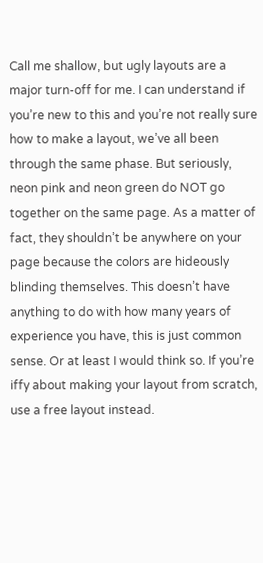Call me shallow, but ugly layouts are a major turn-off for me. I can understand if you’re new to this and you’re not really sure how to make a layout, we’ve all been through the same phase. But seriously, neon pink and neon green do NOT go together on the same page. As a matter of fact, they shouldn’t be anywhere on your page because the colors are hideously blinding themselves. This doesn’t have anything to do with how many years of experience you have, this is just common sense. Or at least I would think so. If you’re iffy about making your layout from scratch, use a free layout instead.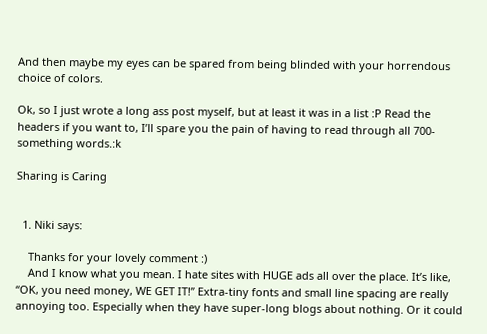And then maybe my eyes can be spared from being blinded with your horrendous choice of colors.

Ok, so I just wrote a long ass post myself, but at least it was in a list :P Read the headers if you want to, I’ll spare you the pain of having to read through all 700-something words.:k

Sharing is Caring


  1. Niki says:

    Thanks for your lovely comment :)
    And I know what you mean. I hate sites with HUGE ads all over the place. It’s like, “OK, you need money, WE GET IT!” Extra-tiny fonts and small line spacing are really annoying too. Especially when they have super-long blogs about nothing. Or it could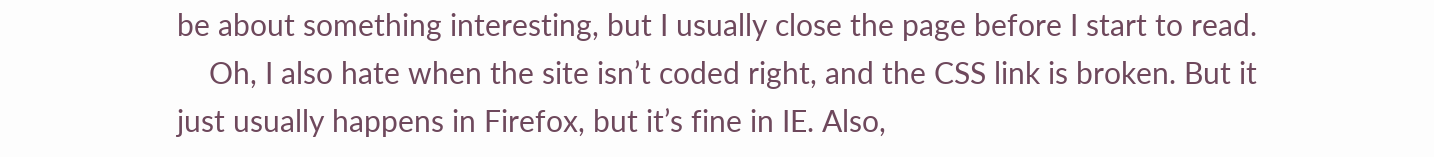be about something interesting, but I usually close the page before I start to read.
    Oh, I also hate when the site isn’t coded right, and the CSS link is broken. But it just usually happens in Firefox, but it’s fine in IE. Also,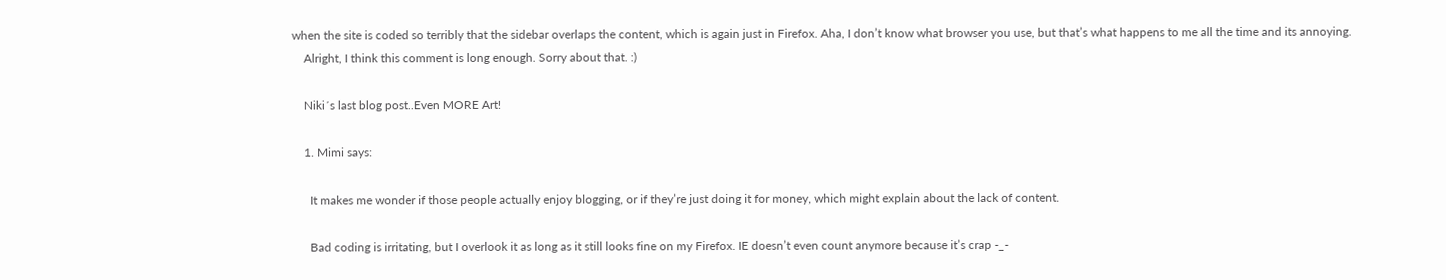when the site is coded so terribly that the sidebar overlaps the content, which is again just in Firefox. Aha, I don’t know what browser you use, but that’s what happens to me all the time and its annoying.
    Alright, I think this comment is long enough. Sorry about that. :)

    Niki´s last blog post..Even MORE Art!

    1. Mimi says:

      It makes me wonder if those people actually enjoy blogging, or if they’re just doing it for money, which might explain about the lack of content.

      Bad coding is irritating, but I overlook it as long as it still looks fine on my Firefox. IE doesn’t even count anymore because it’s crap -_-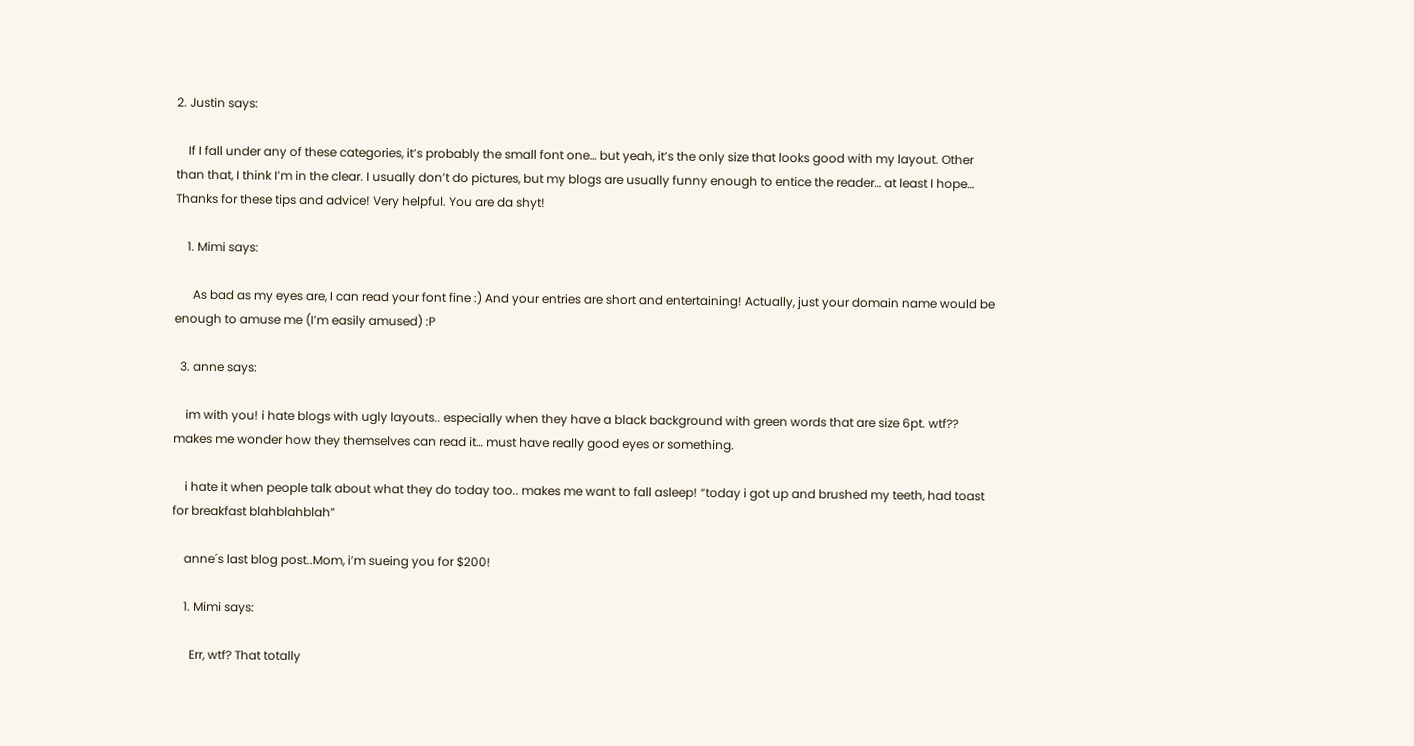2. Justin says:

    If I fall under any of these categories, it’s probably the small font one… but yeah, it’s the only size that looks good with my layout. Other than that, I think I’m in the clear. I usually don’t do pictures, but my blogs are usually funny enough to entice the reader… at least I hope… Thanks for these tips and advice! Very helpful. You are da shyt!

    1. Mimi says:

      As bad as my eyes are, I can read your font fine :) And your entries are short and entertaining! Actually, just your domain name would be enough to amuse me (I’m easily amused) :P

  3. anne says:

    im with you! i hate blogs with ugly layouts.. especially when they have a black background with green words that are size 6pt. wtf?? makes me wonder how they themselves can read it… must have really good eyes or something.

    i hate it when people talk about what they do today too.. makes me want to fall asleep! “today i got up and brushed my teeth, had toast for breakfast blahblahblah”

    anne´s last blog post..Mom, i’m sueing you for $200!

    1. Mimi says:

      Err, wtf? That totally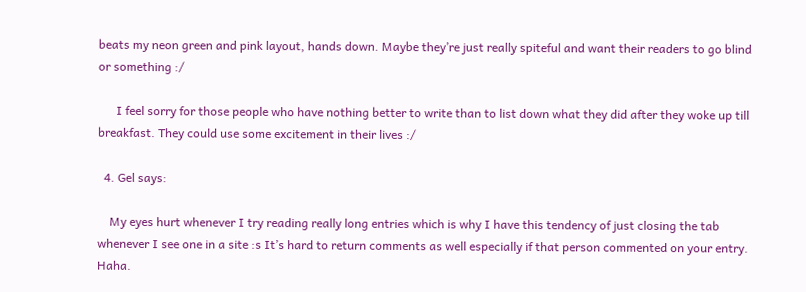beats my neon green and pink layout, hands down. Maybe they’re just really spiteful and want their readers to go blind or something :/

      I feel sorry for those people who have nothing better to write than to list down what they did after they woke up till breakfast. They could use some excitement in their lives :/

  4. Gel says:

    My eyes hurt whenever I try reading really long entries which is why I have this tendency of just closing the tab whenever I see one in a site :s It’s hard to return comments as well especially if that person commented on your entry. Haha.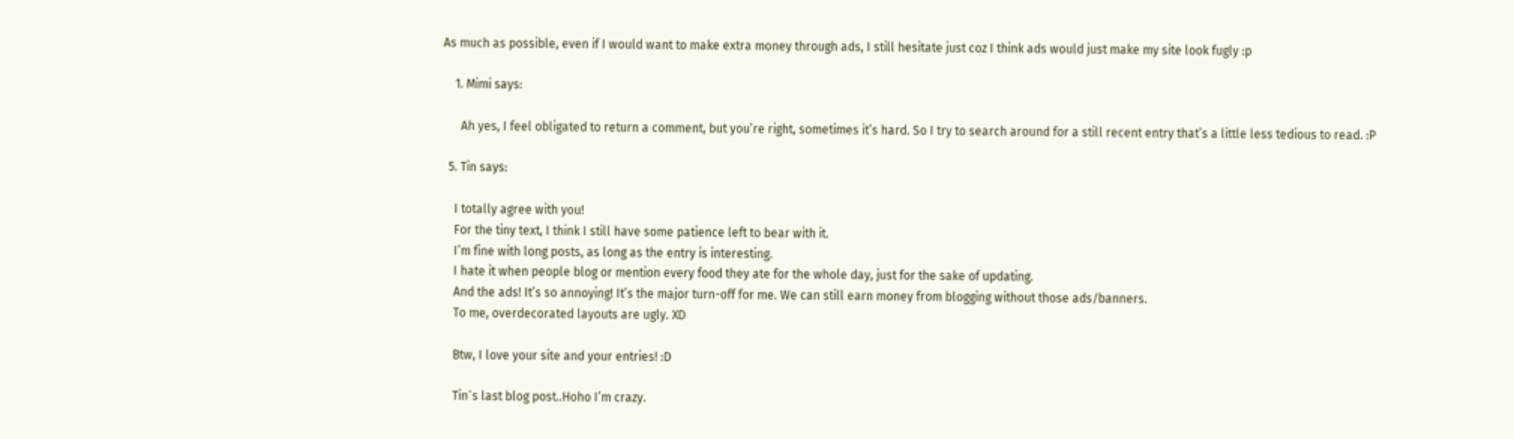As much as possible, even if I would want to make extra money through ads, I still hesitate just coz I think ads would just make my site look fugly :p

    1. Mimi says:

      Ah yes, I feel obligated to return a comment, but you’re right, sometimes it’s hard. So I try to search around for a still recent entry that’s a little less tedious to read. :P

  5. Tin says:

    I totally agree with you!
    For the tiny text, I think I still have some patience left to bear with it.
    I’m fine with long posts, as long as the entry is interesting.
    I hate it when people blog or mention every food they ate for the whole day, just for the sake of updating.
    And the ads! It’s so annoying! It’s the major turn-off for me. We can still earn money from blogging without those ads/banners.
    To me, overdecorated layouts are ugly. XD

    Btw, I love your site and your entries! :D

    Tin´s last blog post..Hoho I’m crazy.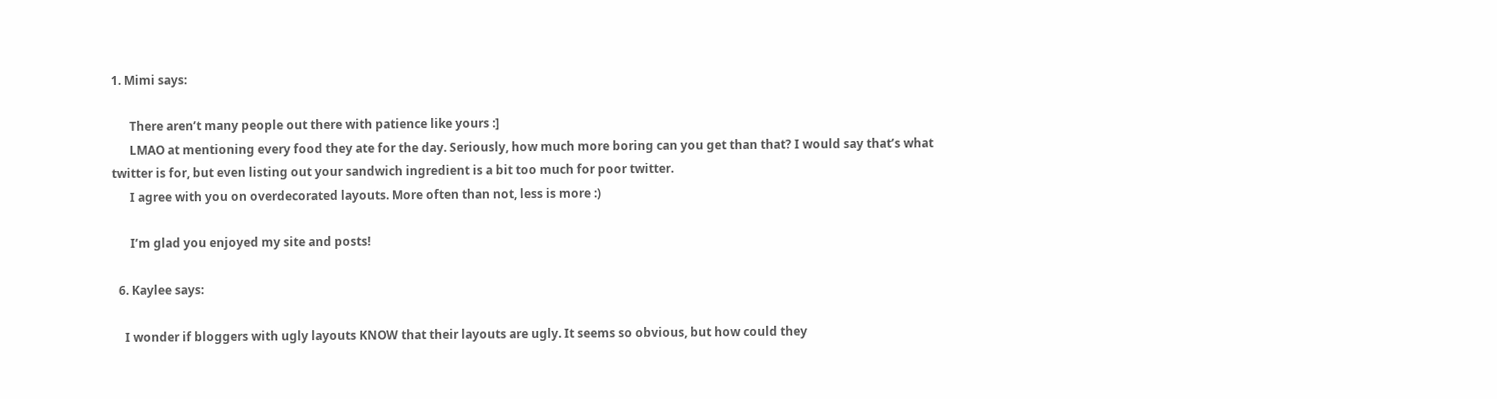1. Mimi says:

      There aren’t many people out there with patience like yours :]
      LMAO at mentioning every food they ate for the day. Seriously, how much more boring can you get than that? I would say that’s what twitter is for, but even listing out your sandwich ingredient is a bit too much for poor twitter.
      I agree with you on overdecorated layouts. More often than not, less is more :)

      I’m glad you enjoyed my site and posts!

  6. Kaylee says:

    I wonder if bloggers with ugly layouts KNOW that their layouts are ugly. It seems so obvious, but how could they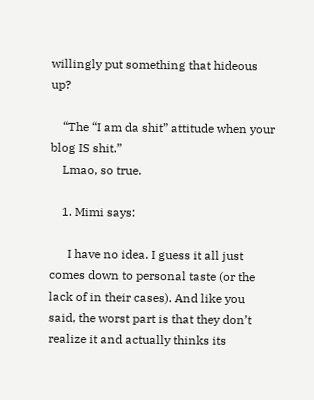willingly put something that hideous up?

    “The “I am da shit” attitude when your blog IS shit.”
    Lmao, so true.

    1. Mimi says:

      I have no idea. I guess it all just comes down to personal taste (or the lack of in their cases). And like you said, the worst part is that they don’t realize it and actually thinks its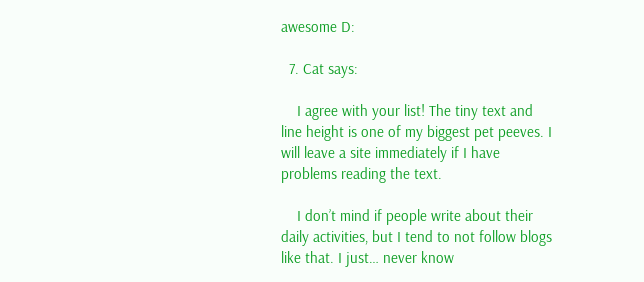awesome D:

  7. Cat says:

    I agree with your list! The tiny text and line height is one of my biggest pet peeves. I will leave a site immediately if I have problems reading the text.

    I don’t mind if people write about their daily activities, but I tend to not follow blogs like that. I just… never know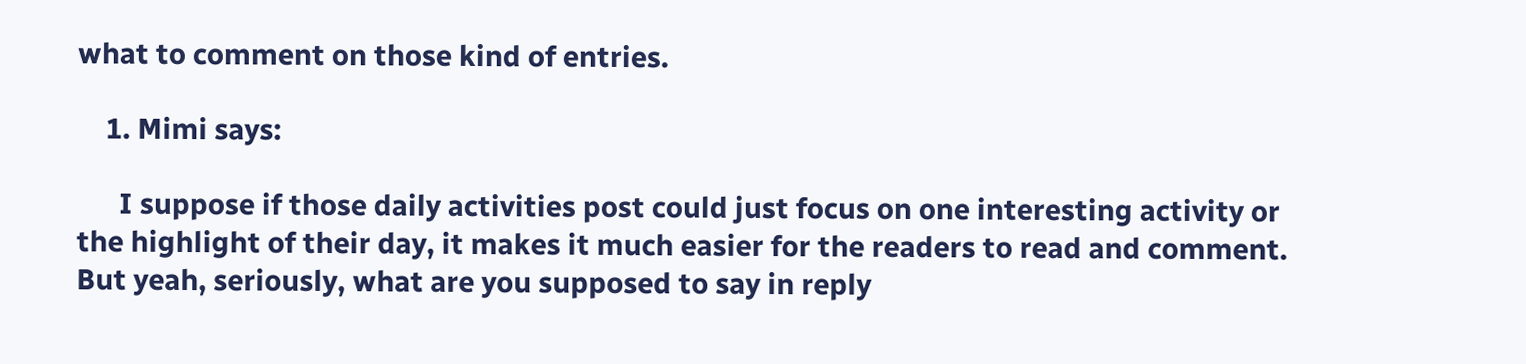what to comment on those kind of entries.

    1. Mimi says:

      I suppose if those daily activities post could just focus on one interesting activity or the highlight of their day, it makes it much easier for the readers to read and comment. But yeah, seriously, what are you supposed to say in reply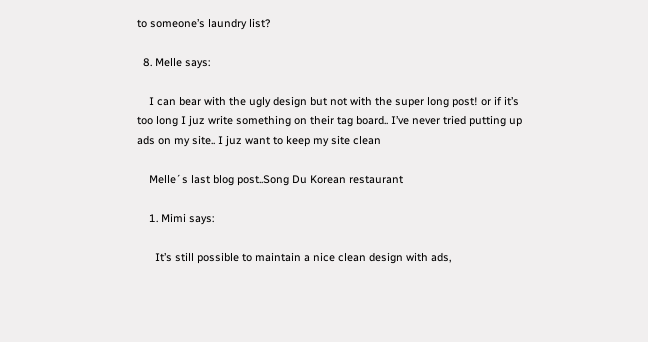to someone’s laundry list?

  8. Melle says:

    I can bear with the ugly design but not with the super long post! or if it’s too long I juz write something on their tag board.. I’ve never tried putting up ads on my site.. I juz want to keep my site clean

    Melle´s last blog post..Song Du Korean restaurant

    1. Mimi says:

      It’s still possible to maintain a nice clean design with ads,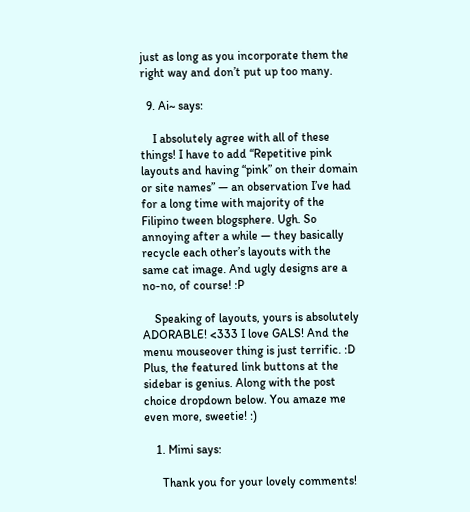just as long as you incorporate them the right way and don’t put up too many.

  9. Ai~ says:

    I absolutely agree with all of these things! I have to add “Repetitive pink layouts and having “pink” on their domain or site names” — an observation I’ve had for a long time with majority of the Filipino tween blogsphere. Ugh. So annoying after a while — they basically recycle each other’s layouts with the same cat image. And ugly designs are a no-no, of course! :P

    Speaking of layouts, yours is absolutely ADORABLE! <333 I love GALS! And the menu mouseover thing is just terrific. :D Plus, the featured link buttons at the sidebar is genius. Along with the post choice dropdown below. You amaze me even more, sweetie! :)

    1. Mimi says:

      Thank you for your lovely comments!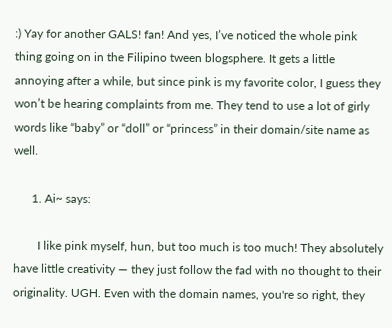:) Yay for another GALS! fan! And yes, I’ve noticed the whole pink thing going on in the Filipino tween blogsphere. It gets a little annoying after a while, but since pink is my favorite color, I guess they won’t be hearing complaints from me. They tend to use a lot of girly words like “baby” or “doll” or “princess” in their domain/site name as well.

      1. Ai~ says:

        I like pink myself, hun, but too much is too much! They absolutely have little creativity — they just follow the fad with no thought to their originality. UGH. Even with the domain names, you're so right, they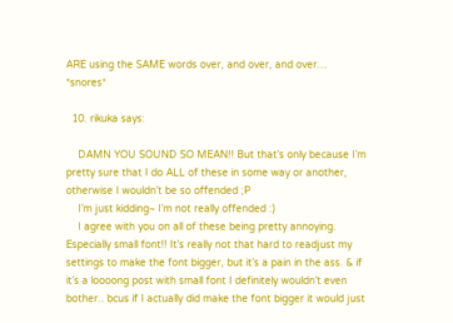ARE using the SAME words over, and over, and over… *snores*

  10. rikuka says:

    DAMN YOU SOUND SO MEAN!! But that’s only because I’m pretty sure that I do ALL of these in some way or another, otherwise I wouldn’t be so offended ;P
    I’m just kidding~ I’m not really offended :)
    I agree with you on all of these being pretty annoying. Especially small font!! It’s really not that hard to readjust my settings to make the font bigger, but it’s a pain in the ass. & if it’s a loooong post with small font I definitely wouldn’t even bother.. bcus if I actually did make the font bigger it would just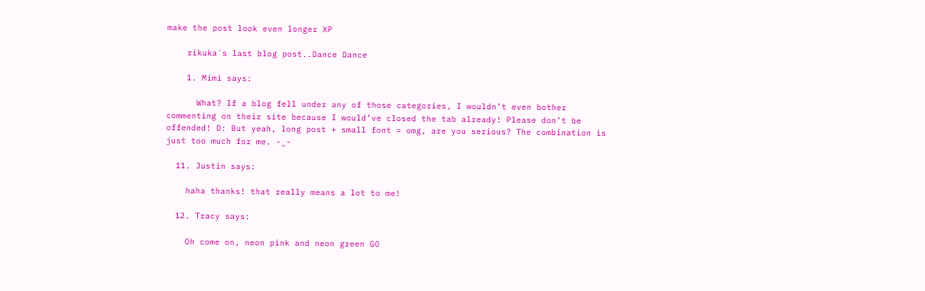make the post look even longer XP

    rikuka´s last blog post..Dance Dance

    1. Mimi says:

      What? If a blog fell under any of those categories, I wouldn’t even bother commenting on their site because I would’ve closed the tab already! Please don’t be offended! D: But yeah, long post + small font = omg, are you serious? The combination is just too much for me. -_-

  11. Justin says:

    haha thanks! that really means a lot to me!

  12. Tracy says:

    Oh come on, neon pink and neon green GO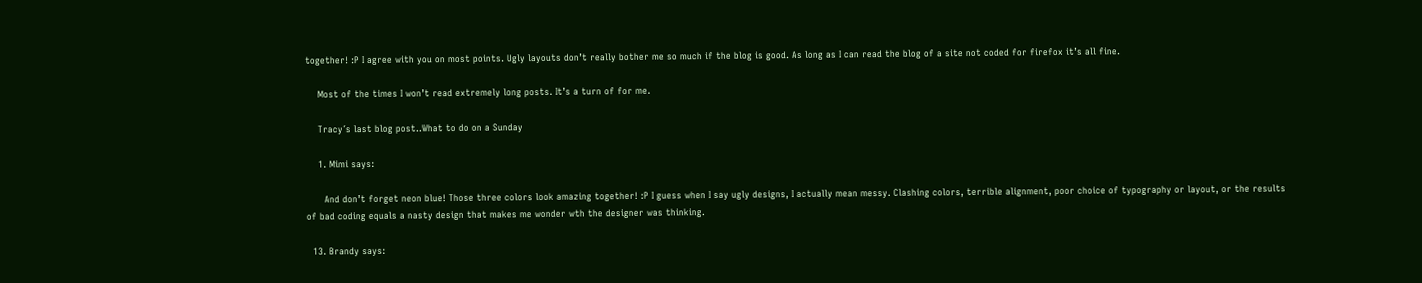together! :P I agree with you on most points. Ugly layouts don’t really bother me so much if the blog is good. As long as I can read the blog of a site not coded for firefox it’s all fine.

    Most of the times I won’t read extremely long posts. It’s a turn of for me.

    Tracy´s last blog post..What to do on a Sunday

    1. Mimi says:

      And don’t forget neon blue! Those three colors look amazing together! :P I guess when I say ugly designs, I actually mean messy. Clashing colors, terrible alignment, poor choice of typography or layout, or the results of bad coding equals a nasty design that makes me wonder wth the designer was thinking.

  13. Brandy says: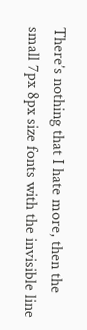There’s nothing that I hate more, then the small 7px 8px size fonts with the invisible line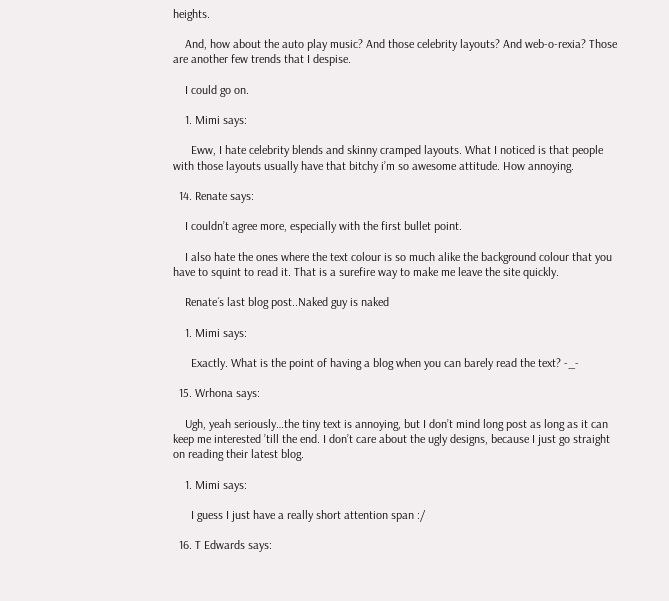heights.

    And, how about the auto play music? And those celebrity layouts? And web-o-rexia? Those are another few trends that I despise.

    I could go on.

    1. Mimi says:

      Eww, I hate celebrity blends and skinny cramped layouts. What I noticed is that people with those layouts usually have that bitchy i’m so awesome attitude. How annoying.

  14. Renate says:

    I couldn’t agree more, especially with the first bullet point.

    I also hate the ones where the text colour is so much alike the background colour that you have to squint to read it. That is a surefire way to make me leave the site quickly.

    Renate´s last blog post..Naked guy is naked

    1. Mimi says:

      Exactly. What is the point of having a blog when you can barely read the text? -_-

  15. Wrhona says:

    Ugh, yeah seriously…the tiny text is annoying, but I don’t mind long post as long as it can keep me interested ’till the end. I don’t care about the ugly designs, because I just go straight on reading their latest blog.

    1. Mimi says:

      I guess I just have a really short attention span :/

  16. T Edwards says: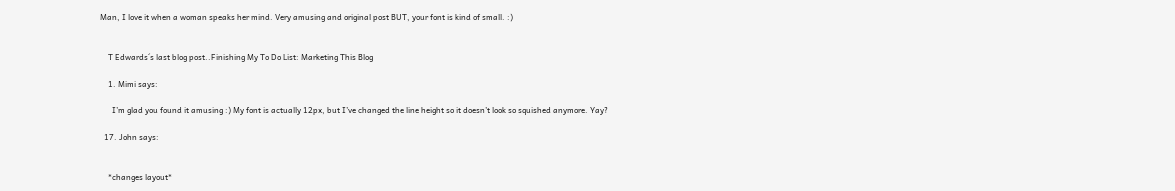Man, I love it when a woman speaks her mind. Very amusing and original post BUT, your font is kind of small. :)


    T Edwards´s last blog post..Finishing My To Do List: Marketing This Blog

    1. Mimi says:

      I’m glad you found it amusing :) My font is actually 12px, but I’ve changed the line height so it doesn’t look so squished anymore. Yay?

  17. John says:


    *changes layout*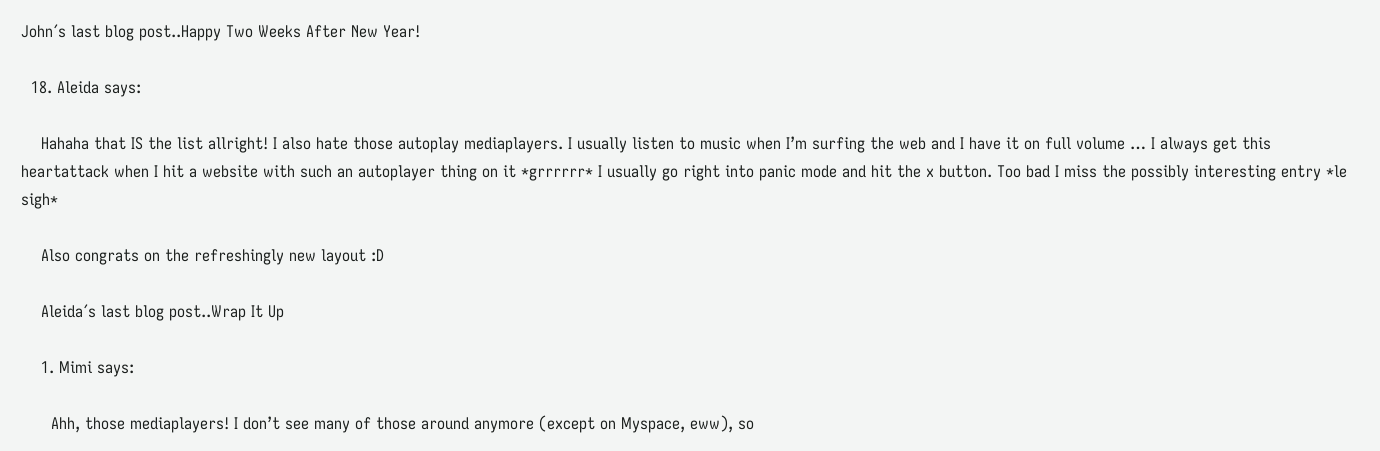John´s last blog post..Happy Two Weeks After New Year!

  18. Aleida says:

    Hahaha that IS the list allright! I also hate those autoplay mediaplayers. I usually listen to music when I’m surfing the web and I have it on full volume … I always get this heartattack when I hit a website with such an autoplayer thing on it *grrrrrr* I usually go right into panic mode and hit the x button. Too bad I miss the possibly interesting entry *le sigh*

    Also congrats on the refreshingly new layout :D

    Aleida´s last blog post..Wrap It Up

    1. Mimi says:

      Ahh, those mediaplayers! I don’t see many of those around anymore (except on Myspace, eww), so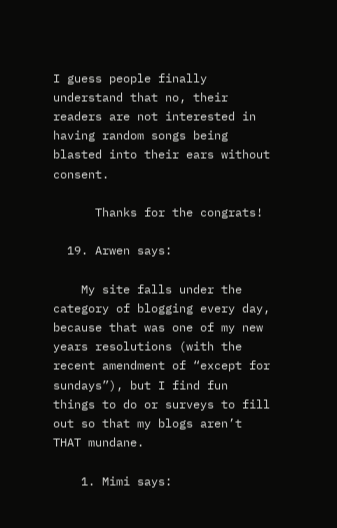I guess people finally understand that no, their readers are not interested in having random songs being blasted into their ears without consent.

      Thanks for the congrats!

  19. Arwen says:

    My site falls under the category of blogging every day, because that was one of my new years resolutions (with the recent amendment of “except for sundays”), but I find fun things to do or surveys to fill out so that my blogs aren’t THAT mundane.

    1. Mimi says: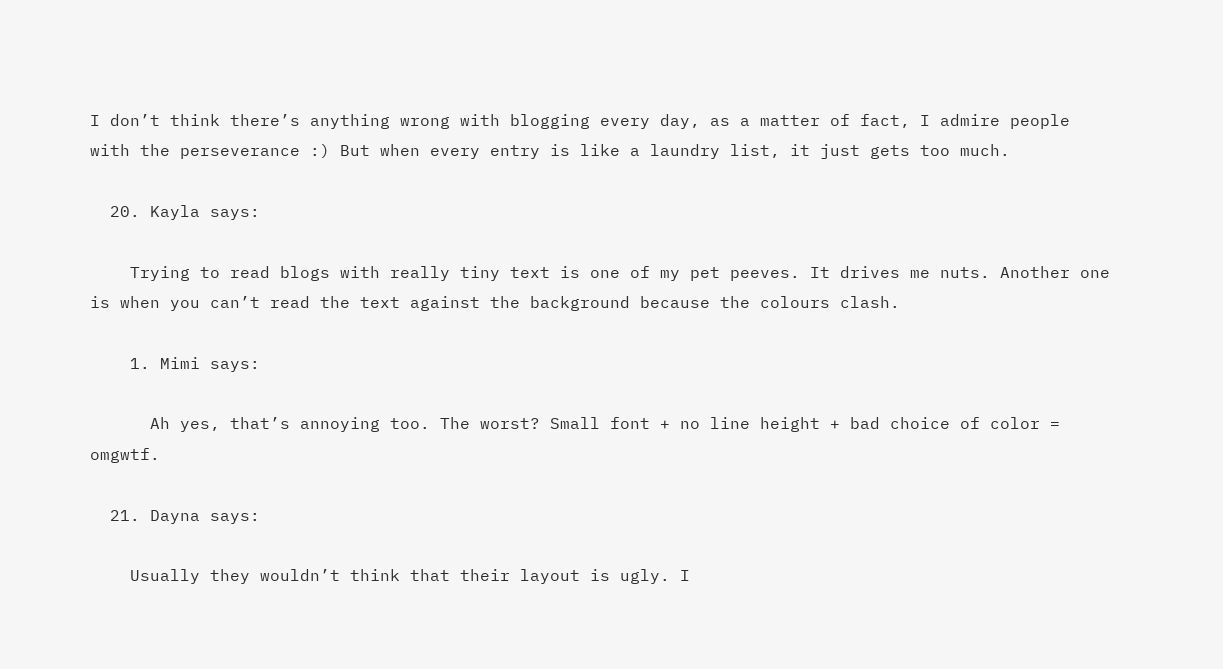I don’t think there’s anything wrong with blogging every day, as a matter of fact, I admire people with the perseverance :) But when every entry is like a laundry list, it just gets too much.

  20. Kayla says:

    Trying to read blogs with really tiny text is one of my pet peeves. It drives me nuts. Another one is when you can’t read the text against the background because the colours clash.

    1. Mimi says:

      Ah yes, that’s annoying too. The worst? Small font + no line height + bad choice of color = omgwtf.

  21. Dayna says:

    Usually they wouldn’t think that their layout is ugly. I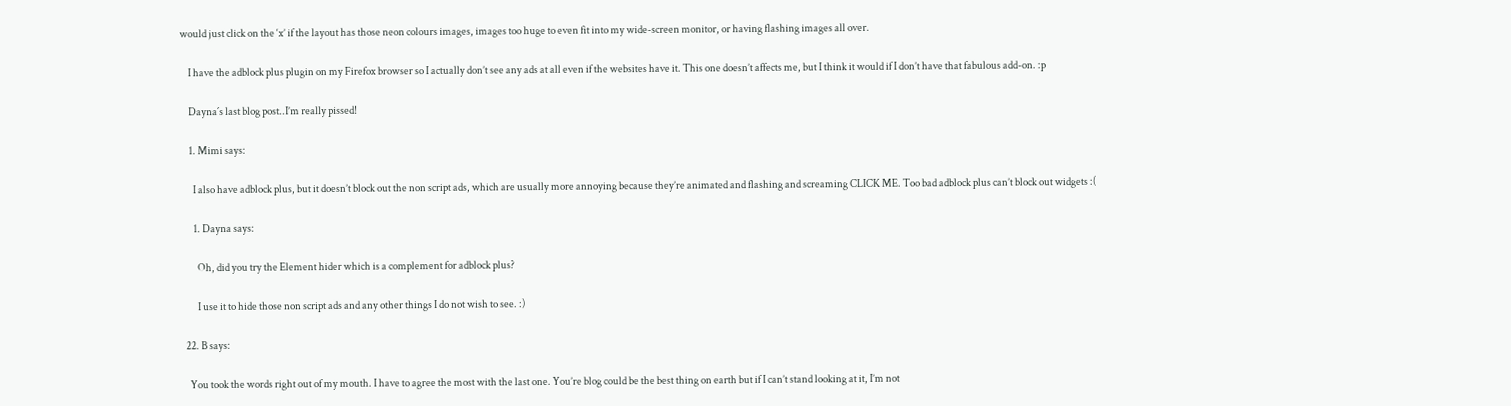would just click on the ‘x’ if the layout has those neon colours images, images too huge to even fit into my wide-screen monitor, or having flashing images all over.

    I have the adblock plus plugin on my Firefox browser so I actually don’t see any ads at all even if the websites have it. This one doesn’t affects me, but I think it would if I don’t have that fabulous add-on. :p

    Dayna´s last blog post..I’m really pissed!

    1. Mimi says:

      I also have adblock plus, but it doesn’t block out the non script ads, which are usually more annoying because they’re animated and flashing and screaming CLICK ME. Too bad adblock plus can’t block out widgets :(

      1. Dayna says:

        Oh, did you try the Element hider which is a complement for adblock plus?

        I use it to hide those non script ads and any other things I do not wish to see. :)

  22. B says:

    You took the words right out of my mouth. I have to agree the most with the last one. You’re blog could be the best thing on earth but if I can’t stand looking at it, I’m not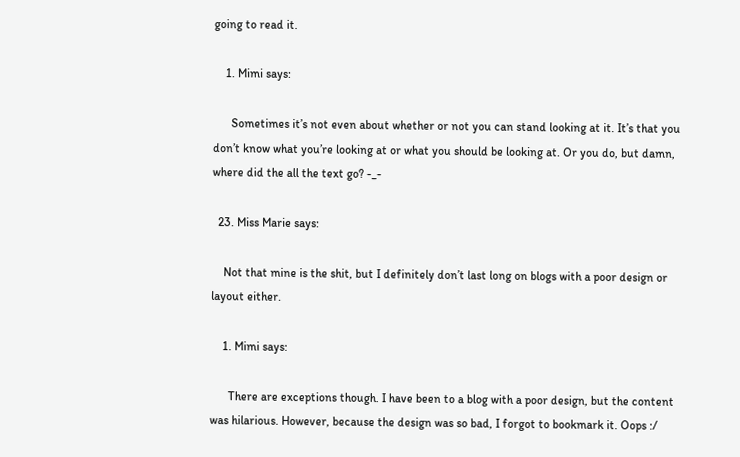going to read it.

    1. Mimi says:

      Sometimes it’s not even about whether or not you can stand looking at it. It’s that you don’t know what you’re looking at or what you should be looking at. Or you do, but damn, where did the all the text go? -_-

  23. Miss Marie says:

    Not that mine is the shit, but I definitely don’t last long on blogs with a poor design or layout either.

    1. Mimi says:

      There are exceptions though. I have been to a blog with a poor design, but the content was hilarious. However, because the design was so bad, I forgot to bookmark it. Oops :/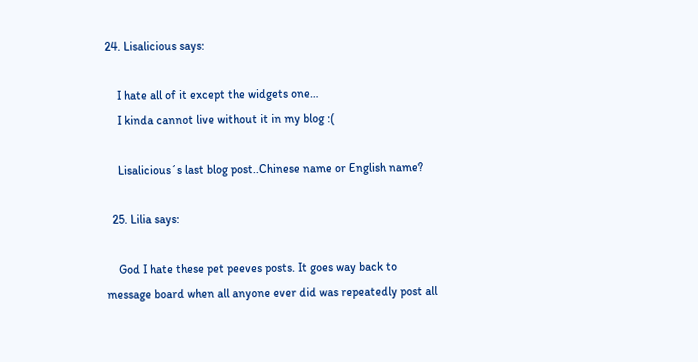24. Lisalicious says:

    I hate all of it except the widgets one…
    I kinda cannot live without it in my blog :(

    Lisalicious´s last blog post..Chinese name or English name?

  25. Lilia says:

    God I hate these pet peeves posts. It goes way back to message board when all anyone ever did was repeatedly post all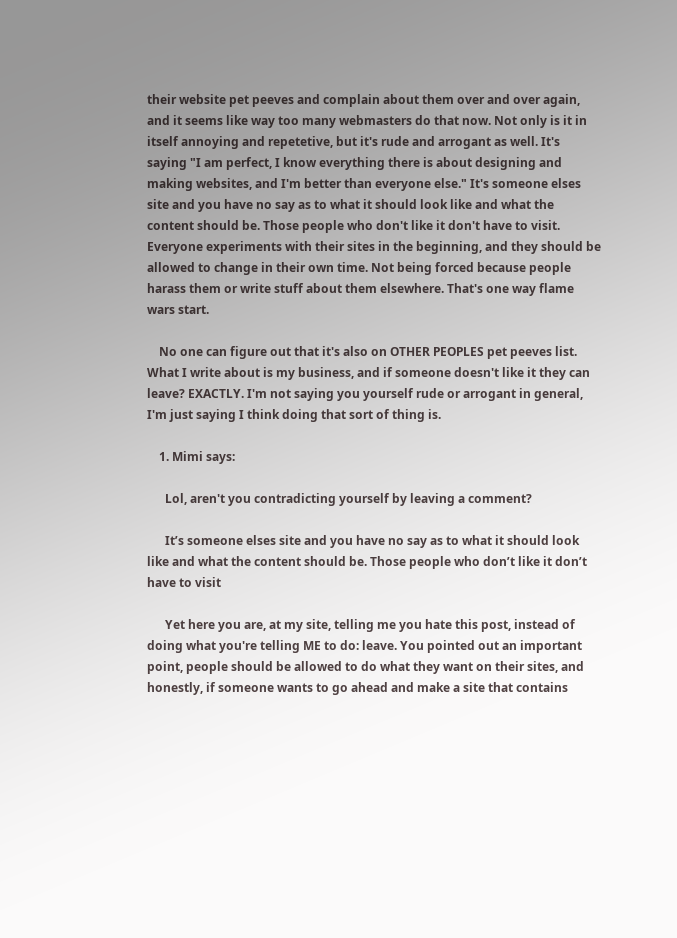their website pet peeves and complain about them over and over again, and it seems like way too many webmasters do that now. Not only is it in itself annoying and repetetive, but it's rude and arrogant as well. It's saying "I am perfect, I know everything there is about designing and making websites, and I'm better than everyone else." It's someone elses site and you have no say as to what it should look like and what the content should be. Those people who don't like it don't have to visit. Everyone experiments with their sites in the beginning, and they should be allowed to change in their own time. Not being forced because people harass them or write stuff about them elsewhere. That's one way flame wars start.

    No one can figure out that it's also on OTHER PEOPLES pet peeves list. What I write about is my business, and if someone doesn't like it they can leave? EXACTLY. I'm not saying you yourself rude or arrogant in general, I'm just saying I think doing that sort of thing is.

    1. Mimi says:

      Lol, aren't you contradicting yourself by leaving a comment?

      It’s someone elses site and you have no say as to what it should look like and what the content should be. Those people who don’t like it don’t have to visit

      Yet here you are, at my site, telling me you hate this post, instead of doing what you're telling ME to do: leave. You pointed out an important point, people should be allowed to do what they want on their sites, and honestly, if someone wants to go ahead and make a site that contains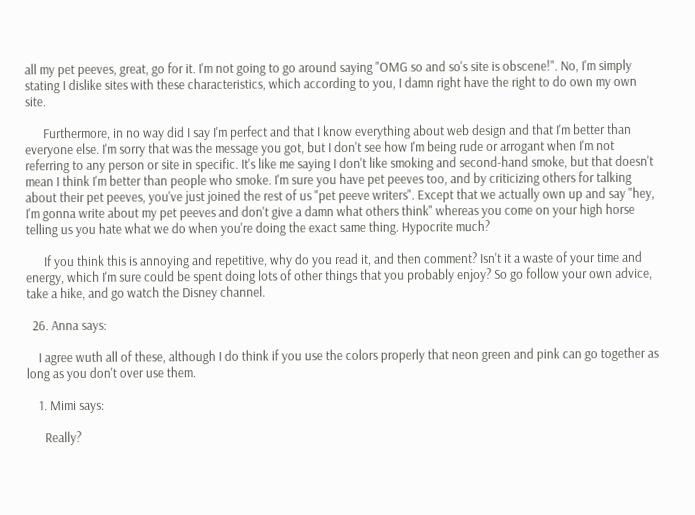all my pet peeves, great, go for it. I'm not going to go around saying "OMG so and so's site is obscene!". No, I'm simply stating I dislike sites with these characteristics, which according to you, I damn right have the right to do own my own site.

      Furthermore, in no way did I say I'm perfect and that I know everything about web design and that I'm better than everyone else. I'm sorry that was the message you got, but I don't see how I'm being rude or arrogant when I'm not referring to any person or site in specific. It's like me saying I don't like smoking and second-hand smoke, but that doesn't mean I think I'm better than people who smoke. I'm sure you have pet peeves too, and by criticizing others for talking about their pet peeves, you've just joined the rest of us "pet peeve writers". Except that we actually own up and say "hey, I'm gonna write about my pet peeves and don't give a damn what others think" whereas you come on your high horse telling us you hate what we do when you're doing the exact same thing. Hypocrite much?

      If you think this is annoying and repetitive, why do you read it, and then comment? Isn't it a waste of your time and energy, which I'm sure could be spent doing lots of other things that you probably enjoy? So go follow your own advice, take a hike, and go watch the Disney channel.

  26. Anna says:

    I agree wuth all of these, although I do think if you use the colors properly that neon green and pink can go together as long as you don't over use them.

    1. Mimi says:

      Really?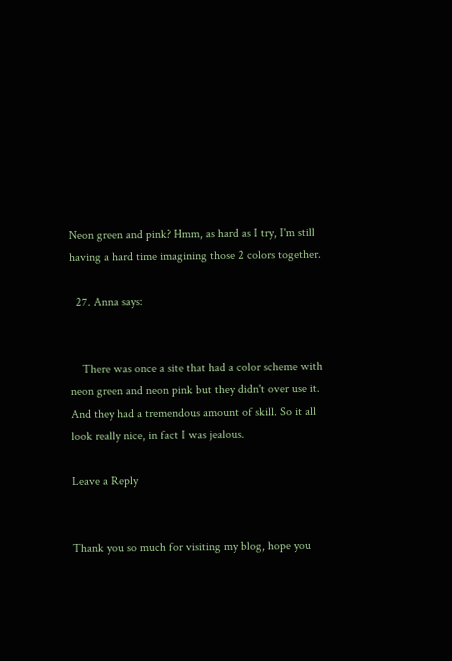Neon green and pink? Hmm, as hard as I try, I'm still having a hard time imagining those 2 colors together.

  27. Anna says:


    There was once a site that had a color scheme with neon green and neon pink but they didn't over use it. And they had a tremendous amount of skill. So it all look really nice, in fact I was jealous.

Leave a Reply


Thank you so much for visiting my blog, hope you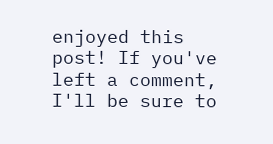enjoyed this post! If you've left a comment, I'll be sure to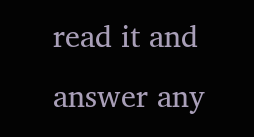read it and answer any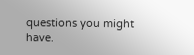questions you might have.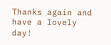Thanks again and have a lovely day!